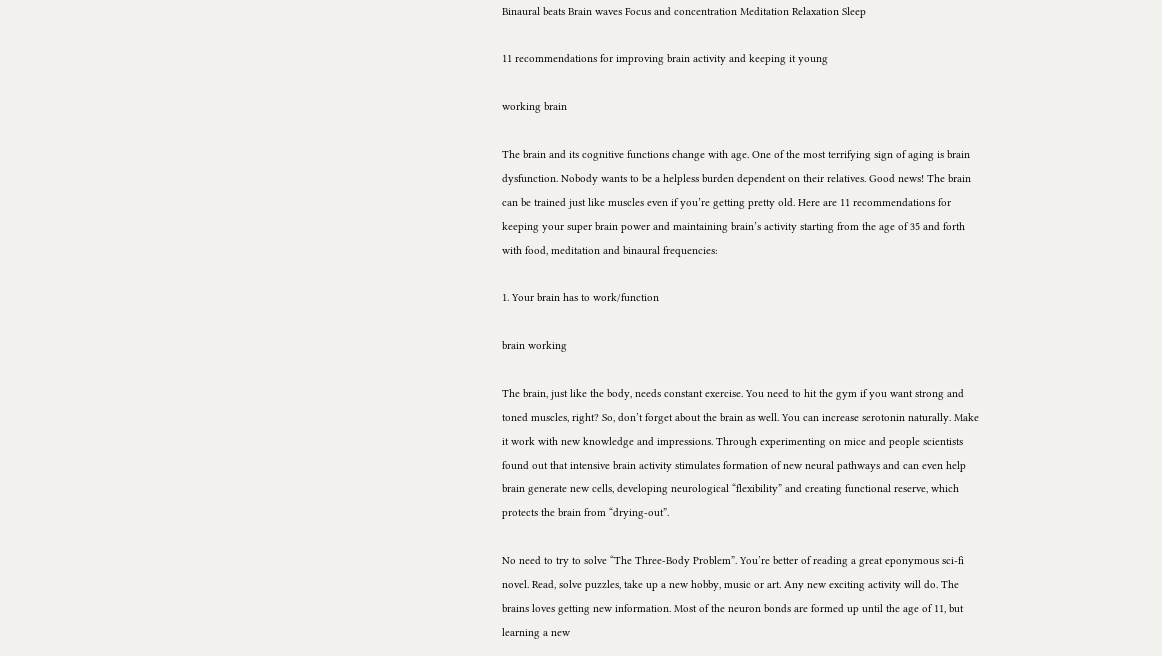Binaural beats Brain waves Focus and concentration Meditation Relaxation Sleep

11 recommendations for improving brain activity and keeping it young

working brain

The brain and its cognitive functions change with age. One of the most terrifying sign of aging is brain dysfunction. Nobody wants to be a helpless burden dependent on their relatives. Good news! The brain can be trained just like muscles even if you’re getting pretty old. Here are 11 recommendations for keeping your super brain power and maintaining brain’s activity starting from the age of 35 and forth with food, meditation and binaural frequencies:

1. Your brain has to work/function

brain working

The brain, just like the body, needs constant exercise. You need to hit the gym if you want strong and toned muscles, right? So, don’t forget about the brain as well. You can increase serotonin naturally. Make it work with new knowledge and impressions. Through experimenting on mice and people scientists found out that intensive brain activity stimulates formation of new neural pathways and can even help brain generate new cells, developing neurological “flexibility” and creating functional reserve, which protects the brain from “drying-out”.

No need to try to solve “The Three-Body Problem”. You’re better of reading a great eponymous sci-fi novel. Read, solve puzzles, take up a new hobby, music or art. Any new exciting activity will do. The brains loves getting new information. Most of the neuron bonds are formed up until the age of 11, but learning a new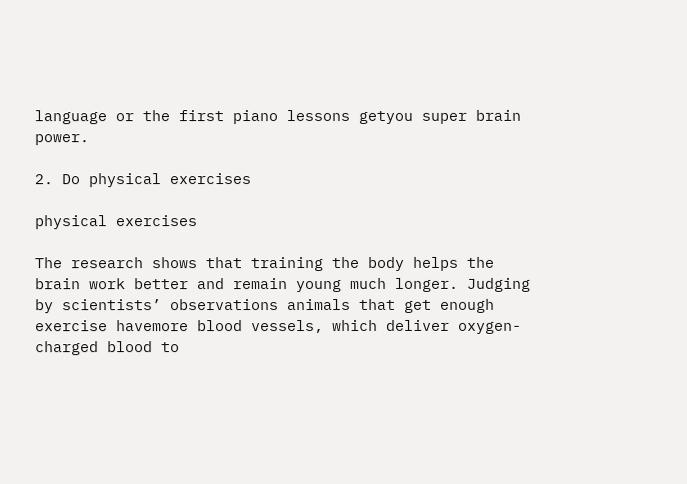language or the first piano lessons getyou super brain power.

2. Do physical exercises

physical exercises

The research shows that training the body helps the brain work better and remain young much longer. Judging by scientists’ observations animals that get enough exercise havemore blood vessels, which deliver oxygen-charged blood to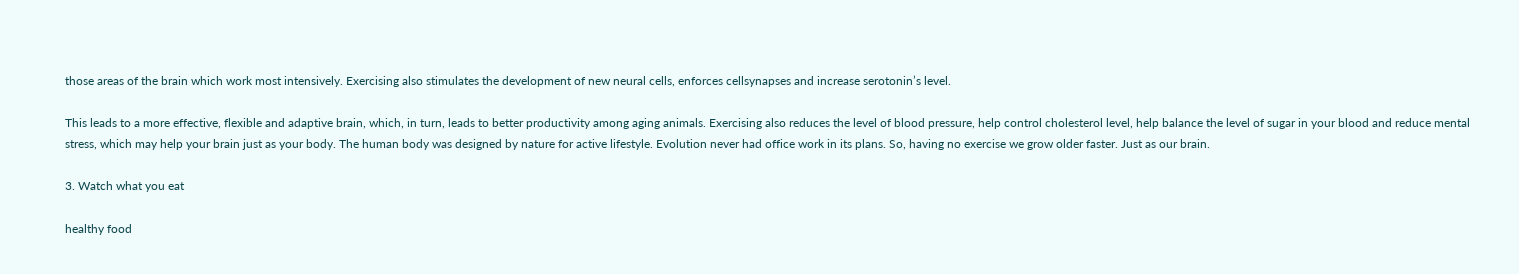those areas of the brain which work most intensively. Exercising also stimulates the development of new neural cells, enforces cellsynapses and increase serotonin’s level.

This leads to a more effective, flexible and adaptive brain, which, in turn, leads to better productivity among aging animals. Exercising also reduces the level of blood pressure, help control cholesterol level, help balance the level of sugar in your blood and reduce mental stress, which may help your brain just as your body. The human body was designed by nature for active lifestyle. Evolution never had office work in its plans. So, having no exercise we grow older faster. Just as our brain.

3. Watch what you eat

healthy food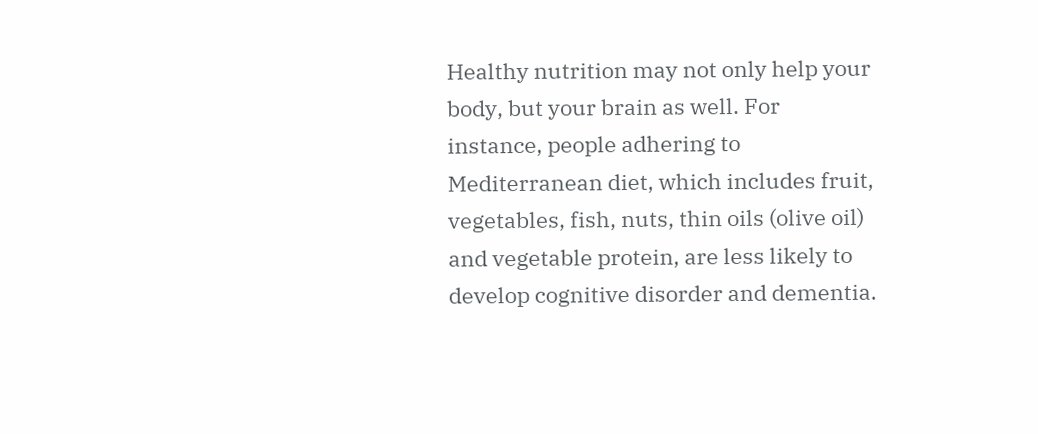Healthy nutrition may not only help your body, but your brain as well. For instance, people adhering to Mediterranean diet, which includes fruit, vegetables, fish, nuts, thin oils (olive oil) and vegetable protein, are less likely to develop cognitive disorder and dementia.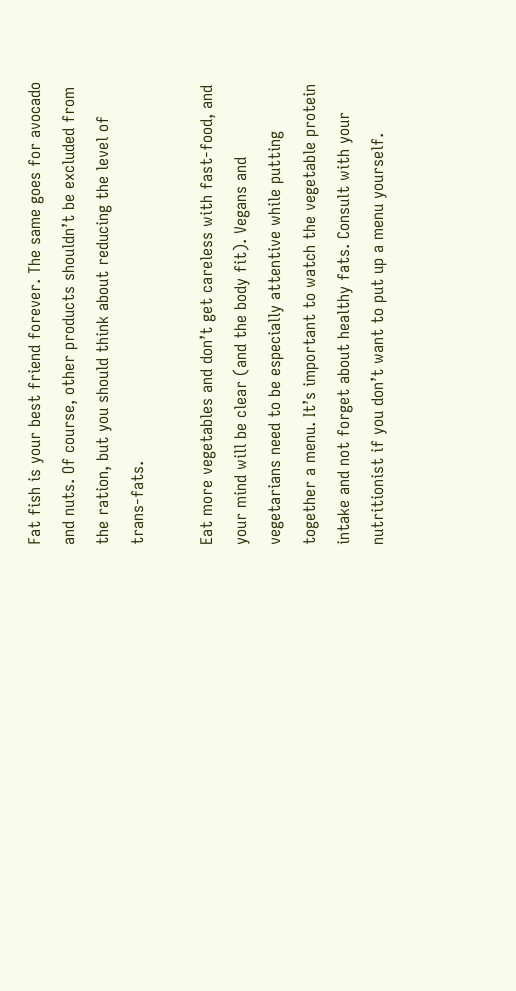Fat fish is your best friend forever. The same goes for avocado and nuts. Of course, other products shouldn’t be excluded from the ration, but you should think about reducing the level of trans-fats.

Eat more vegetables and don’t get careless with fast-food, and your mind will be clear (and the body fit). Vegans and vegetarians need to be especially attentive while putting together a menu. It’s important to watch the vegetable protein intake and not forget about healthy fats. Consult with your nutritionist if you don’t want to put up a menu yourself.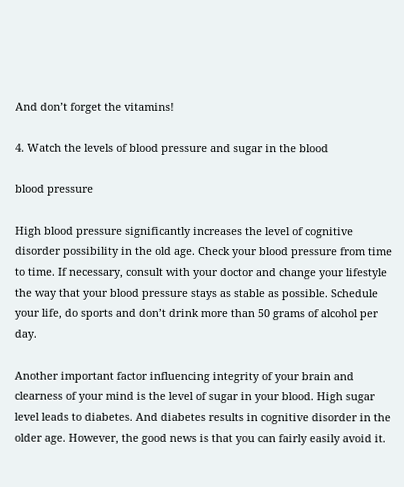And don’t forget the vitamins!

4. Watch the levels of blood pressure and sugar in the blood

blood pressure

High blood pressure significantly increases the level of cognitive disorder possibility in the old age. Check your blood pressure from time to time. If necessary, consult with your doctor and change your lifestyle the way that your blood pressure stays as stable as possible. Schedule your life, do sports and don’t drink more than 50 grams of alcohol per day.

Another important factor influencing integrity of your brain and clearness of your mind is the level of sugar in your blood. High sugar level leads to diabetes. And diabetes results in cognitive disorder in the older age. However, the good news is that you can fairly easily avoid it.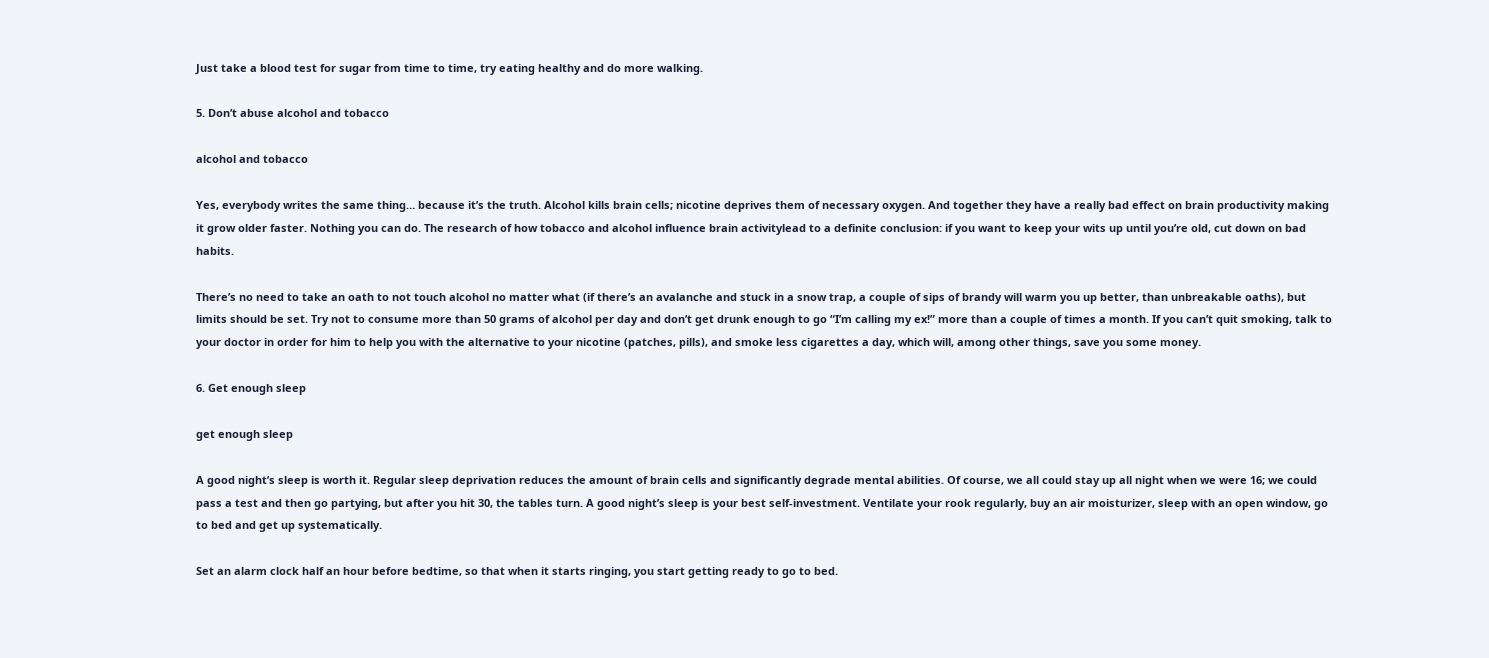Just take a blood test for sugar from time to time, try eating healthy and do more walking.

5. Don’t abuse alcohol and tobacco

alcohol and tobacco

Yes, everybody writes the same thing… because it’s the truth. Alcohol kills brain cells; nicotine deprives them of necessary oxygen. And together they have a really bad effect on brain productivity making it grow older faster. Nothing you can do. The research of how tobacco and alcohol influence brain activitylead to a definite conclusion: if you want to keep your wits up until you’re old, cut down on bad habits.

There’s no need to take an oath to not touch alcohol no matter what (if there’s an avalanche and stuck in a snow trap, a couple of sips of brandy will warm you up better, than unbreakable oaths), but limits should be set. Try not to consume more than 50 grams of alcohol per day and don’t get drunk enough to go “I’m calling my ex!” more than a couple of times a month. If you can’t quit smoking, talk to your doctor in order for him to help you with the alternative to your nicotine (patches, pills), and smoke less cigarettes a day, which will, among other things, save you some money.

6. Get enough sleep

get enough sleep

A good night’s sleep is worth it. Regular sleep deprivation reduces the amount of brain cells and significantly degrade mental abilities. Of course, we all could stay up all night when we were 16; we could pass a test and then go partying, but after you hit 30, the tables turn. A good night’s sleep is your best self-investment. Ventilate your rook regularly, buy an air moisturizer, sleep with an open window, go to bed and get up systematically.

Set an alarm clock half an hour before bedtime, so that when it starts ringing, you start getting ready to go to bed.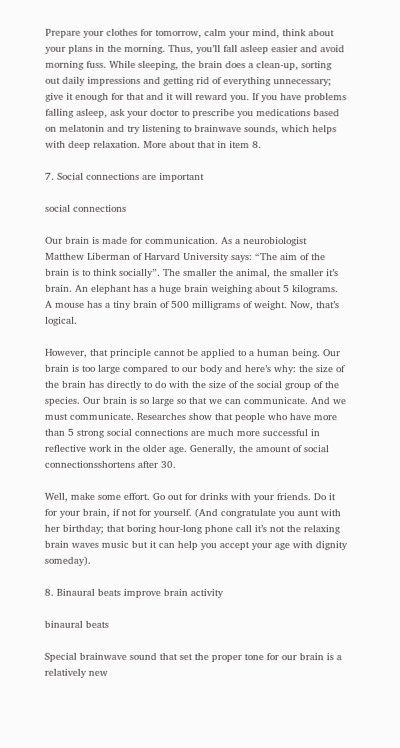Prepare your clothes for tomorrow, calm your mind, think about your plans in the morning. Thus, you’ll fall asleep easier and avoid morning fuss. While sleeping, the brain does a clean-up, sorting out daily impressions and getting rid of everything unnecessary; give it enough for that and it will reward you. If you have problems falling asleep, ask your doctor to prescribe you medications based on melatonin and try listening to brainwave sounds, which helps with deep relaxation. More about that in item 8.

7. Social connections are important

social connections

Our brain is made for communication. As a neurobiologist Matthew Liberman of Harvard University says: “The aim of the brain is to think socially”. The smaller the animal, the smaller it’s brain. An elephant has a huge brain weighing about 5 kilograms. A mouse has a tiny brain of 500 milligrams of weight. Now, that’s logical.

However, that principle cannot be applied to a human being. Our brain is too large compared to our body and here’s why: the size of the brain has directly to do with the size of the social group of the species. Our brain is so large so that we can communicate. And we must communicate. Researches show that people who have more than 5 strong social connections are much more successful in reflective work in the older age. Generally, the amount of social connectionsshortens after 30.

Well, make some effort. Go out for drinks with your friends. Do it for your brain, if not for yourself. (And congratulate you aunt with her birthday; that boring hour-long phone call it’s not the relaxing brain waves music but it can help you accept your age with dignity someday).

8. Binaural beats improve brain activity

binaural beats

Special brainwave sound that set the proper tone for our brain is a relatively new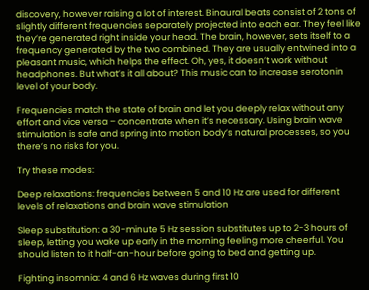discovery, however raising a lot of interest. Binaural beats consist of 2 tons of slightly different frequencies separately projected into each ear. They feel like they’re generated right inside your head. The brain, however, sets itself to a frequency generated by the two combined. They are usually entwined into a pleasant music, which helps the effect. Oh, yes, it doesn’t work without headphones. But what’s it all about? This music can to increase serotonin level of your body.

Frequencies match the state of brain and let you deeply relax without any effort and vice versa – concentrate when it’s necessary. Using brain wave stimulation is safe and spring into motion body’s natural processes, so you there’s no risks for you.

Try these modes:

Deep relaxations: frequencies between 5 and 10 Hz are used for different levels of relaxations and brain wave stimulation

Sleep substitution: a 30-minute 5 Hz session substitutes up to 2-3 hours of sleep, letting you wake up early in the morning feeling more cheerful. You should listen to it half-an-hour before going to bed and getting up.

Fighting insomnia: 4 and 6 Hz waves during first 10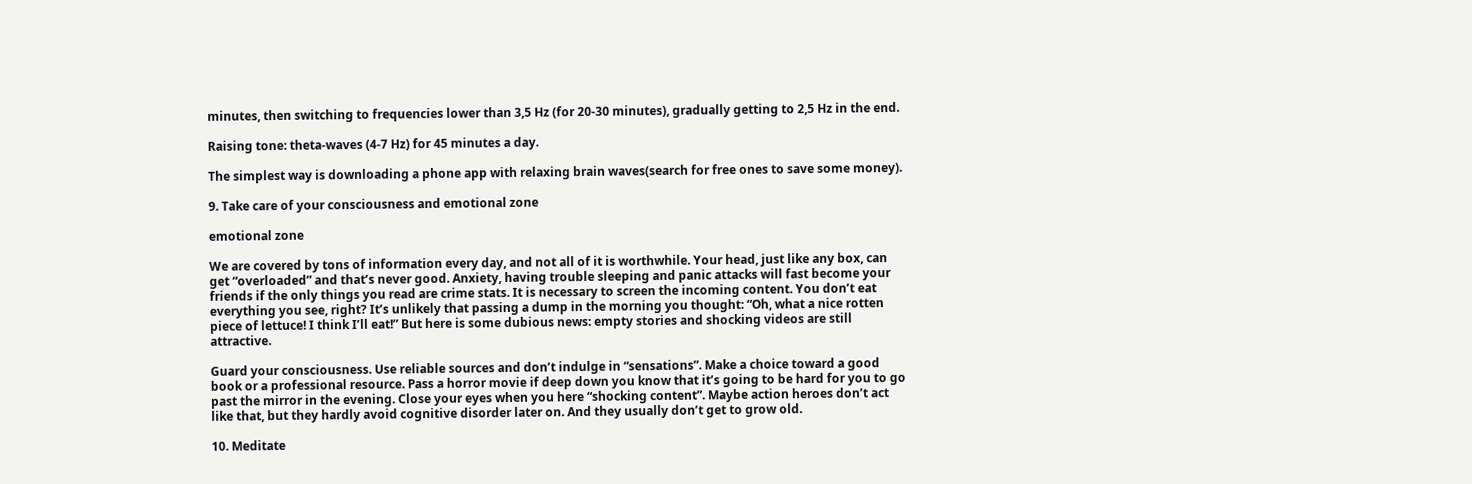minutes, then switching to frequencies lower than 3,5 Hz (for 20-30 minutes), gradually getting to 2,5 Hz in the end.

Raising tone: theta-waves (4-7 Hz) for 45 minutes a day.

The simplest way is downloading a phone app with relaxing brain waves(search for free ones to save some money).

9. Take care of your consciousness and emotional zone

emotional zone

We are covered by tons of information every day, and not all of it is worthwhile. Your head, just like any box, can get “overloaded” and that’s never good. Anxiety, having trouble sleeping and panic attacks will fast become your friends if the only things you read are crime stats. It is necessary to screen the incoming content. You don’t eat everything you see, right? It’s unlikely that passing a dump in the morning you thought: “Oh, what a nice rotten piece of lettuce! I think I’ll eat!” But here is some dubious news: empty stories and shocking videos are still attractive.

Guard your consciousness. Use reliable sources and don’t indulge in “sensations”. Make a choice toward a good book or a professional resource. Pass a horror movie if deep down you know that it’s going to be hard for you to go past the mirror in the evening. Close your eyes when you here “shocking content”. Maybe action heroes don’t act like that, but they hardly avoid cognitive disorder later on. And they usually don’t get to grow old.

10. Meditate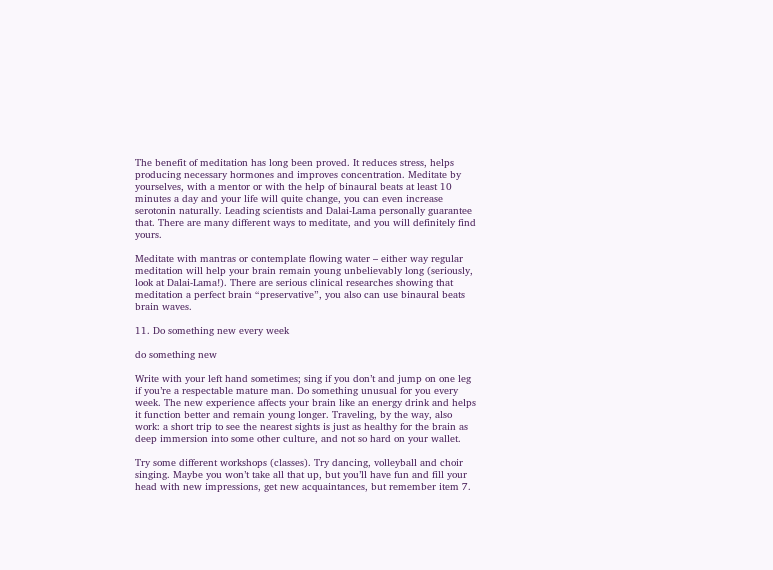The benefit of meditation has long been proved. It reduces stress, helps producing necessary hormones and improves concentration. Meditate by yourselves, with a mentor or with the help of binaural beats at least 10 minutes a day and your life will quite change, you can even increase serotonin naturally. Leading scientists and Dalai-Lama personally guarantee that. There are many different ways to meditate, and you will definitely find yours.

Meditate with mantras or contemplate flowing water – either way regular meditation will help your brain remain young unbelievably long (seriously, look at Dalai-Lama!). There are serious clinical researches showing that meditation a perfect brain “preservative”, you also can use binaural beats brain waves.

11. Do something new every week

do something new

Write with your left hand sometimes; sing if you don’t and jump on one leg if you’re a respectable mature man. Do something unusual for you every week. The new experience affects your brain like an energy drink and helps it function better and remain young longer. Traveling, by the way, also work: a short trip to see the nearest sights is just as healthy for the brain as deep immersion into some other culture, and not so hard on your wallet.

Try some different workshops (classes). Try dancing, volleyball and choir singing. Maybe you won’t take all that up, but you’ll have fun and fill your head with new impressions, get new acquaintances, but remember item 7.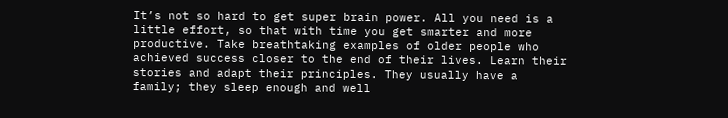It’s not so hard to get super brain power. All you need is a little effort, so that with time you get smarter and more productive. Take breathtaking examples of older people who achieved success closer to the end of their lives. Learn their stories and adapt their principles. They usually have a family; they sleep enough and well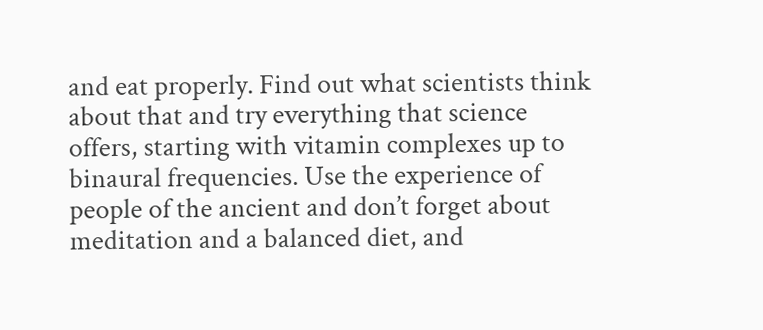and eat properly. Find out what scientists think about that and try everything that science offers, starting with vitamin complexes up to binaural frequencies. Use the experience of people of the ancient and don’t forget about meditation and a balanced diet, and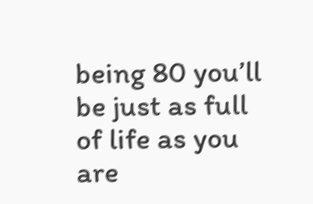being 80 you’ll be just as full of life as you are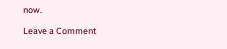now.

Leave a Comment